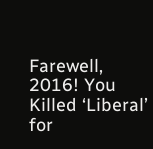Farewell, 2016! You Killed ‘Liberal’ for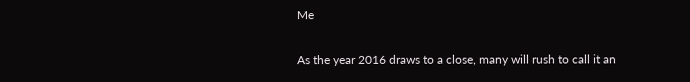Me

As the year 2016 draws to a close, many will rush to call it an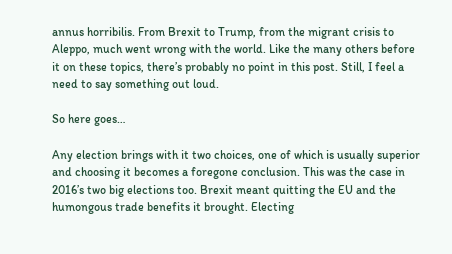annus horribilis. From Brexit to Trump, from the migrant crisis to Aleppo, much went wrong with the world. Like the many others before it on these topics, there’s probably no point in this post. Still, I feel a need to say something out loud.

So here goes…

Any election brings with it two choices, one of which is usually superior and choosing it becomes a foregone conclusion. This was the case in 2016’s two big elections too. Brexit meant quitting the EU and the humongous trade benefits it brought. Electing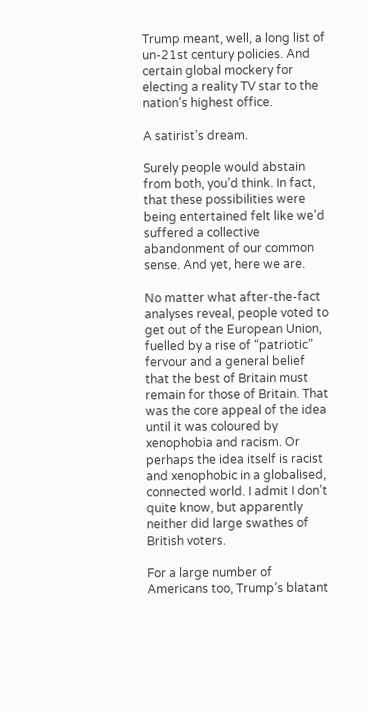Trump meant, well, a long list of un-21st century policies. And certain global mockery for electing a reality TV star to the nation’s highest office.

A satirist’s dream.

Surely people would abstain from both, you’d think. In fact, that these possibilities were being entertained felt like we’d suffered a collective abandonment of our common sense. And yet, here we are.

No matter what after-the-fact analyses reveal, people voted to get out of the European Union, fuelled by a rise of “patriotic” fervour and a general belief that the best of Britain must remain for those of Britain. That was the core appeal of the idea until it was coloured by xenophobia and racism. Or perhaps the idea itself is racist and xenophobic in a globalised, connected world. I admit I don’t quite know, but apparently neither did large swathes of British voters.

For a large number of Americans too, Trump’s blatant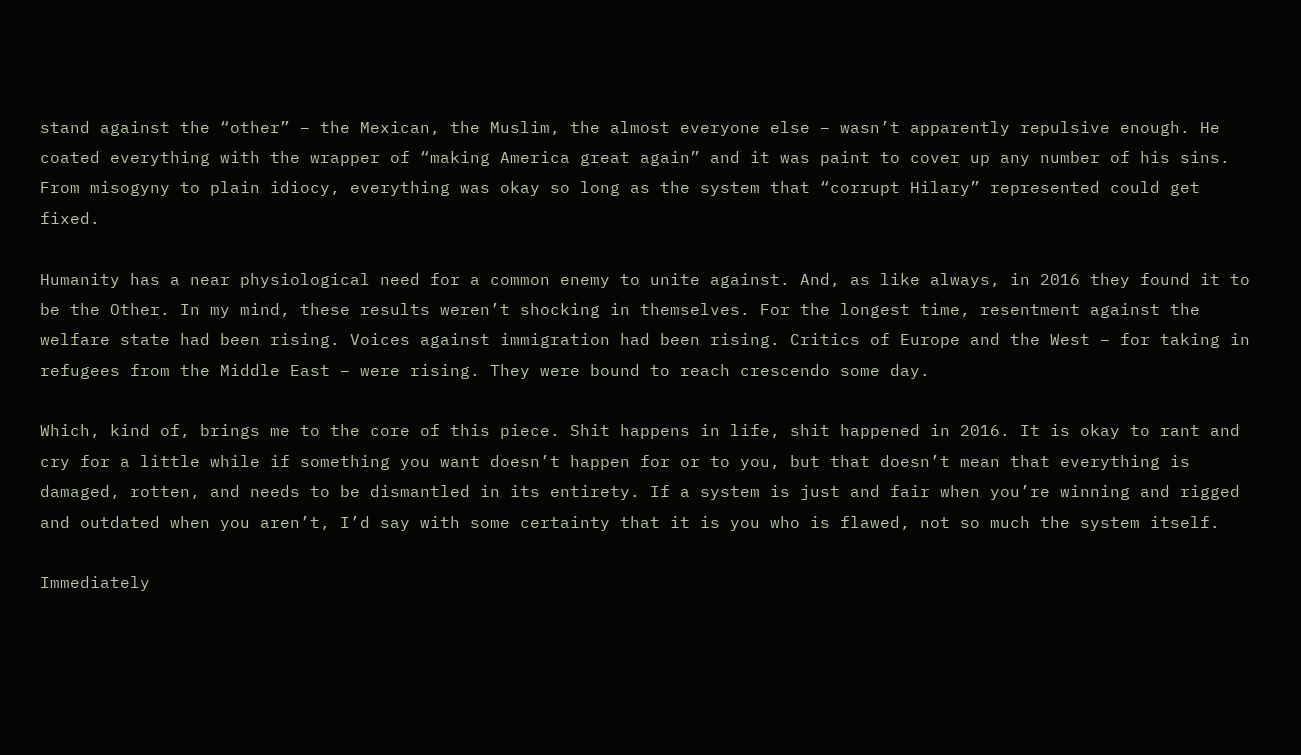stand against the “other” – the Mexican, the Muslim, the almost everyone else – wasn’t apparently repulsive enough. He coated everything with the wrapper of “making America great again” and it was paint to cover up any number of his sins. From misogyny to plain idiocy, everything was okay so long as the system that “corrupt Hilary” represented could get fixed.

Humanity has a near physiological need for a common enemy to unite against. And, as like always, in 2016 they found it to be the Other. In my mind, these results weren’t shocking in themselves. For the longest time, resentment against the welfare state had been rising. Voices against immigration had been rising. Critics of Europe and the West – for taking in refugees from the Middle East – were rising. They were bound to reach crescendo some day.

Which, kind of, brings me to the core of this piece. Shit happens in life, shit happened in 2016. It is okay to rant and cry for a little while if something you want doesn’t happen for or to you, but that doesn’t mean that everything is damaged, rotten, and needs to be dismantled in its entirety. If a system is just and fair when you’re winning and rigged and outdated when you aren’t, I’d say with some certainty that it is you who is flawed, not so much the system itself.

Immediately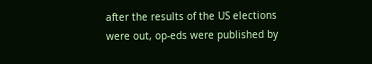after the results of the US elections were out, op-eds were published by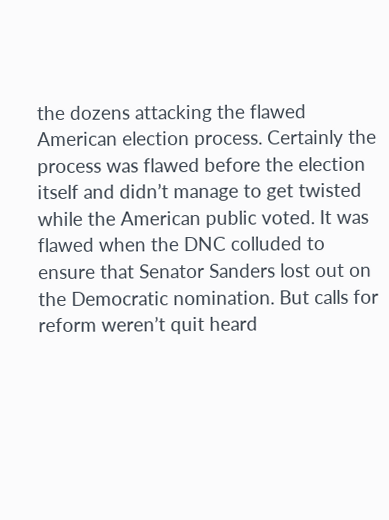the dozens attacking the flawed American election process. Certainly the process was flawed before the election itself and didn’t manage to get twisted while the American public voted. It was flawed when the DNC colluded to ensure that Senator Sanders lost out on the Democratic nomination. But calls for reform weren’t quit heard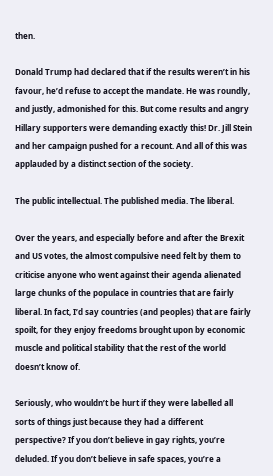then.

Donald Trump had declared that if the results weren’t in his favour, he’d refuse to accept the mandate. He was roundly, and justly, admonished for this. But come results and angry Hillary supporters were demanding exactly this! Dr. Jill Stein and her campaign pushed for a recount. And all of this was applauded by a distinct section of the society.

The public intellectual. The published media. The liberal.

Over the years, and especially before and after the Brexit and US votes, the almost compulsive need felt by them to criticise anyone who went against their agenda alienated large chunks of the populace in countries that are fairly liberal. In fact, I’d say countries (and peoples) that are fairly spoilt, for they enjoy freedoms brought upon by economic muscle and political stability that the rest of the world doesn’t know of.

Seriously, who wouldn’t be hurt if they were labelled all sorts of things just because they had a different perspective? If you don’t believe in gay rights, you’re deluded. If you don’t believe in safe spaces, you’re a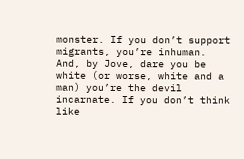monster. If you don’t support migrants, you’re inhuman. And, by Jove, dare you be white (or worse, white and a man) you’re the devil incarnate. If you don’t think like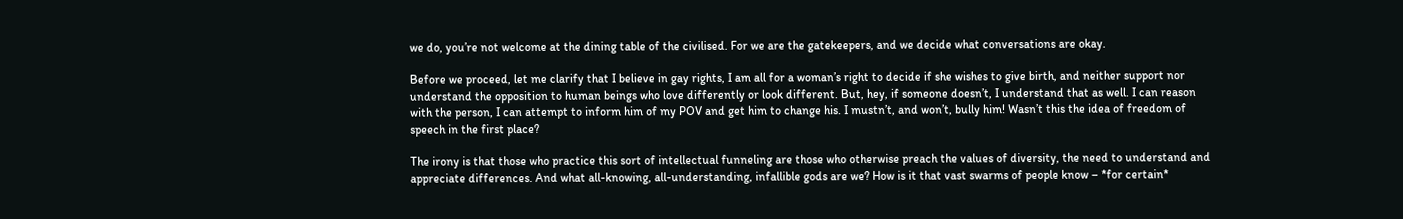we do, you’re not welcome at the dining table of the civilised. For we are the gatekeepers, and we decide what conversations are okay.

Before we proceed, let me clarify that I believe in gay rights, I am all for a woman’s right to decide if she wishes to give birth, and neither support nor understand the opposition to human beings who love differently or look different. But, hey, if someone doesn’t, I understand that as well. I can reason with the person, I can attempt to inform him of my POV and get him to change his. I mustn’t, and won’t, bully him! Wasn’t this the idea of freedom of speech in the first place?

The irony is that those who practice this sort of intellectual funneling are those who otherwise preach the values of diversity, the need to understand and appreciate differences. And what all-knowing, all-understanding, infallible gods are we? How is it that vast swarms of people know – *for certain*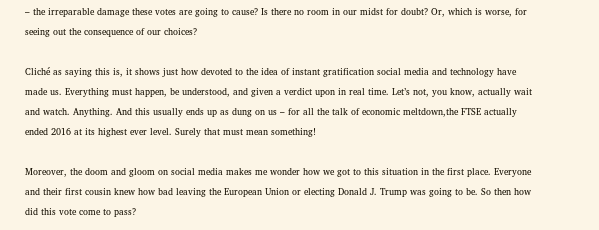– the irreparable damage these votes are going to cause? Is there no room in our midst for doubt? Or, which is worse, for seeing out the consequence of our choices?

Cliché as saying this is, it shows just how devoted to the idea of instant gratification social media and technology have made us. Everything must happen, be understood, and given a verdict upon in real time. Let’s not, you know, actually wait and watch. Anything. And this usually ends up as dung on us – for all the talk of economic meltdown,the FTSE actually ended 2016 at its highest ever level. Surely that must mean something!

Moreover, the doom and gloom on social media makes me wonder how we got to this situation in the first place. Everyone and their first cousin knew how bad leaving the European Union or electing Donald J. Trump was going to be. So then how did this vote come to pass?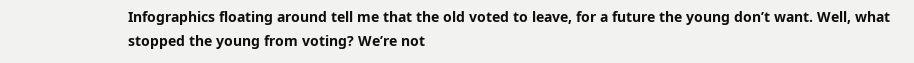Infographics floating around tell me that the old voted to leave, for a future the young don’t want. Well, what stopped the young from voting? We’re not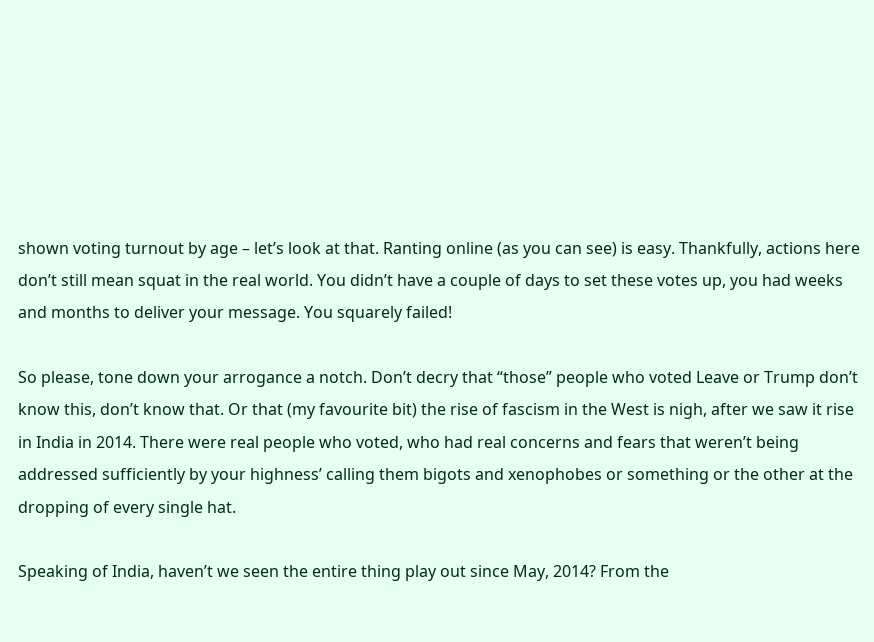shown voting turnout by age – let’s look at that. Ranting online (as you can see) is easy. Thankfully, actions here don’t still mean squat in the real world. You didn’t have a couple of days to set these votes up, you had weeks and months to deliver your message. You squarely failed!

So please, tone down your arrogance a notch. Don’t decry that “those” people who voted Leave or Trump don’t know this, don’t know that. Or that (my favourite bit) the rise of fascism in the West is nigh, after we saw it rise in India in 2014. There were real people who voted, who had real concerns and fears that weren’t being addressed sufficiently by your highness’ calling them bigots and xenophobes or something or the other at the dropping of every single hat.

Speaking of India, haven’t we seen the entire thing play out since May, 2014? From the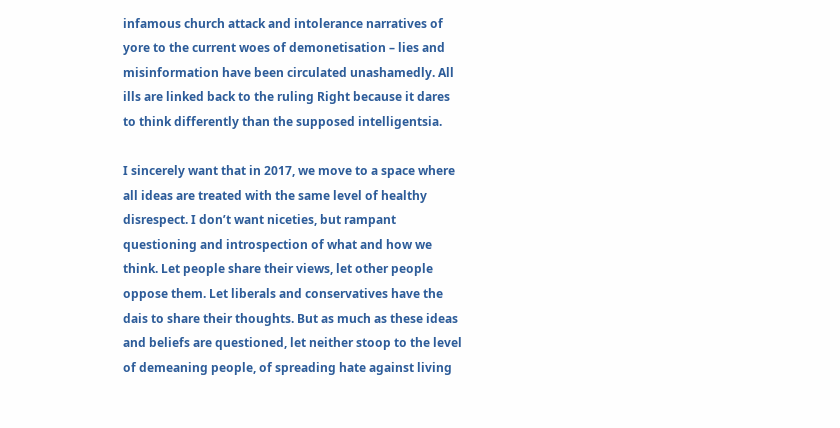infamous church attack and intolerance narratives of yore to the current woes of demonetisation – lies and misinformation have been circulated unashamedly. All ills are linked back to the ruling Right because it dares to think differently than the supposed intelligentsia.

I sincerely want that in 2017, we move to a space where all ideas are treated with the same level of healthy disrespect. I don’t want niceties, but rampant questioning and introspection of what and how we think. Let people share their views, let other people oppose them. Let liberals and conservatives have the dais to share their thoughts. But as much as these ideas and beliefs are questioned, let neither stoop to the level of demeaning people, of spreading hate against living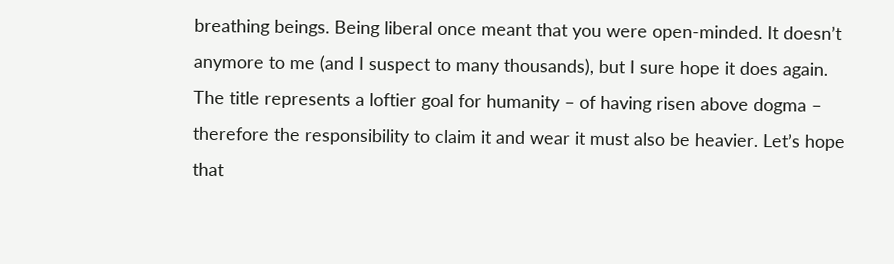breathing beings. Being liberal once meant that you were open-minded. It doesn’t anymore to me (and I suspect to many thousands), but I sure hope it does again. The title represents a loftier goal for humanity – of having risen above dogma – therefore the responsibility to claim it and wear it must also be heavier. Let’s hope that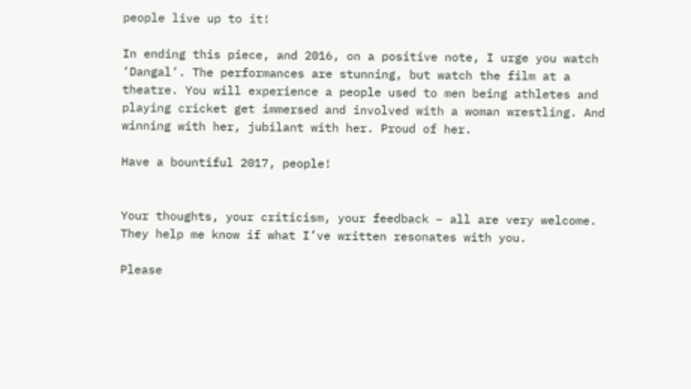people live up to it!

In ending this piece, and 2016, on a positive note, I urge you watch ‘Dangal’. The performances are stunning, but watch the film at a theatre. You will experience a people used to men being athletes and playing cricket get immersed and involved with a woman wrestling. And winning with her, jubilant with her. Proud of her.

Have a bountiful 2017, people!


Your thoughts, your criticism, your feedback – all are very welcome. They help me know if what I’ve written resonates with you.

Please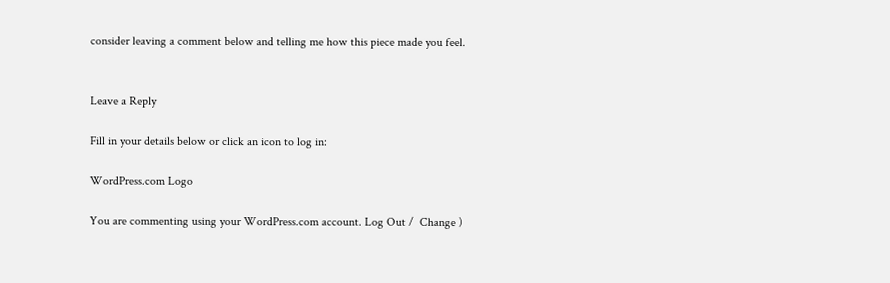consider leaving a comment below and telling me how this piece made you feel.


Leave a Reply

Fill in your details below or click an icon to log in:

WordPress.com Logo

You are commenting using your WordPress.com account. Log Out /  Change )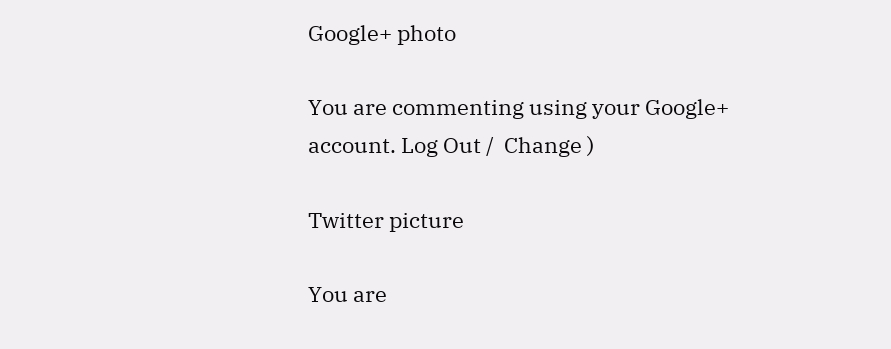Google+ photo

You are commenting using your Google+ account. Log Out /  Change )

Twitter picture

You are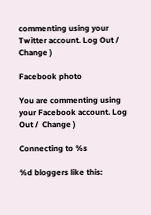commenting using your Twitter account. Log Out /  Change )

Facebook photo

You are commenting using your Facebook account. Log Out /  Change )

Connecting to %s

%d bloggers like this: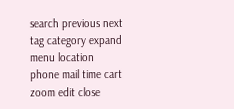search previous next tag category expand menu location phone mail time cart zoom edit close